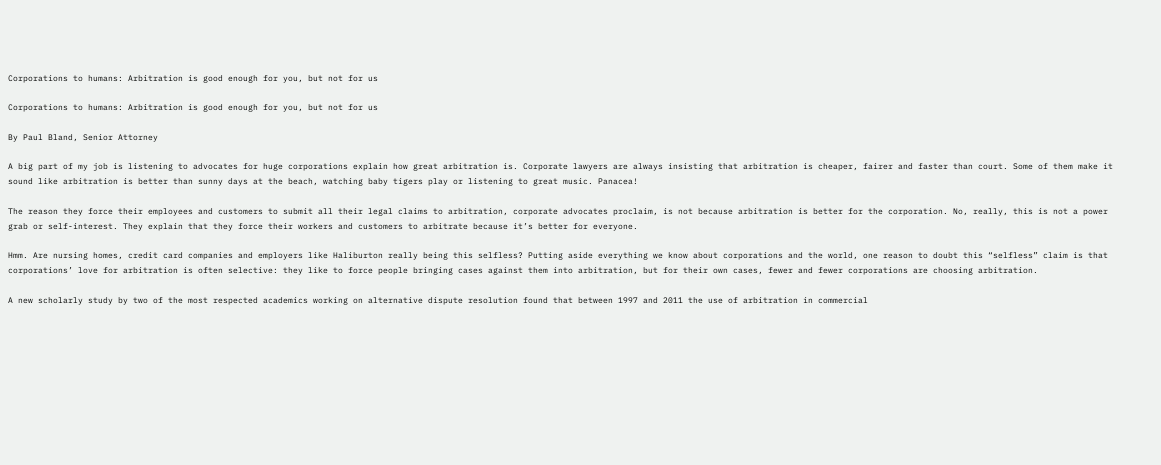Corporations to humans: Arbitration is good enough for you, but not for us

Corporations to humans: Arbitration is good enough for you, but not for us

By Paul Bland, Senior Attorney

A big part of my job is listening to advocates for huge corporations explain how great arbitration is. Corporate lawyers are always insisting that arbitration is cheaper, fairer and faster than court. Some of them make it sound like arbitration is better than sunny days at the beach, watching baby tigers play or listening to great music. Panacea!

The reason they force their employees and customers to submit all their legal claims to arbitration, corporate advocates proclaim, is not because arbitration is better for the corporation. No, really, this is not a power grab or self-interest. They explain that they force their workers and customers to arbitrate because it’s better for everyone.

Hmm. Are nursing homes, credit card companies and employers like Haliburton really being this selfless? Putting aside everything we know about corporations and the world, one reason to doubt this “selfless” claim is that corporations’ love for arbitration is often selective: they like to force people bringing cases against them into arbitration, but for their own cases, fewer and fewer corporations are choosing arbitration.

A new scholarly study by two of the most respected academics working on alternative dispute resolution found that between 1997 and 2011 the use of arbitration in commercial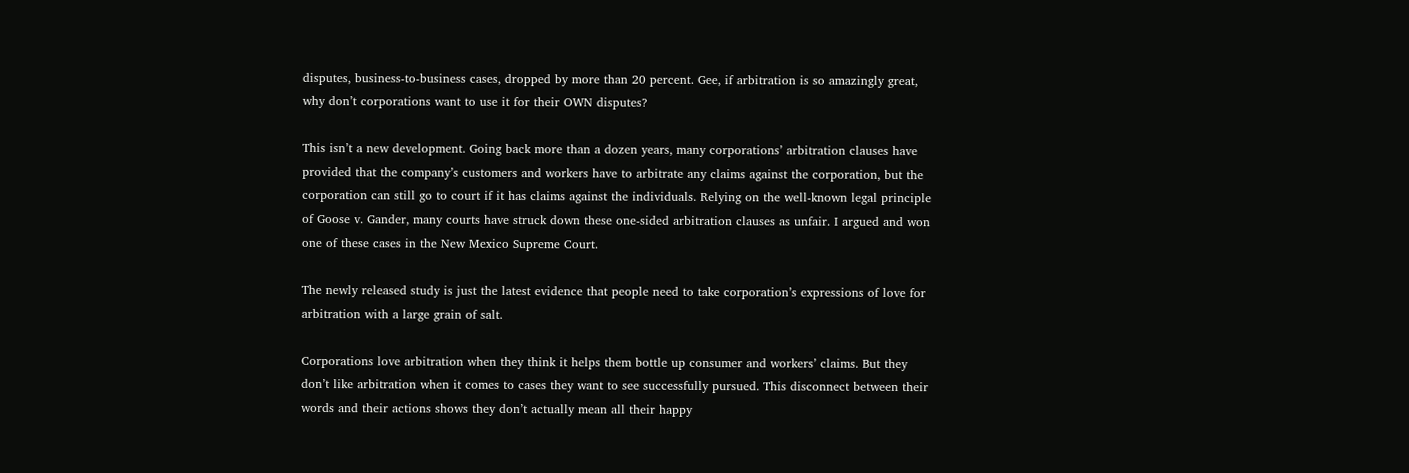disputes, business-to-business cases, dropped by more than 20 percent. Gee, if arbitration is so amazingly great, why don’t corporations want to use it for their OWN disputes?

This isn’t a new development. Going back more than a dozen years, many corporations’ arbitration clauses have provided that the company’s customers and workers have to arbitrate any claims against the corporation, but the corporation can still go to court if it has claims against the individuals. Relying on the well-known legal principle of Goose v. Gander, many courts have struck down these one-sided arbitration clauses as unfair. I argued and won one of these cases in the New Mexico Supreme Court.

The newly released study is just the latest evidence that people need to take corporation’s expressions of love for arbitration with a large grain of salt.

Corporations love arbitration when they think it helps them bottle up consumer and workers’ claims. But they don’t like arbitration when it comes to cases they want to see successfully pursued. This disconnect between their words and their actions shows they don’t actually mean all their happy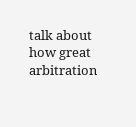talk about how great arbitration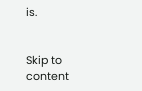is.


Skip to content